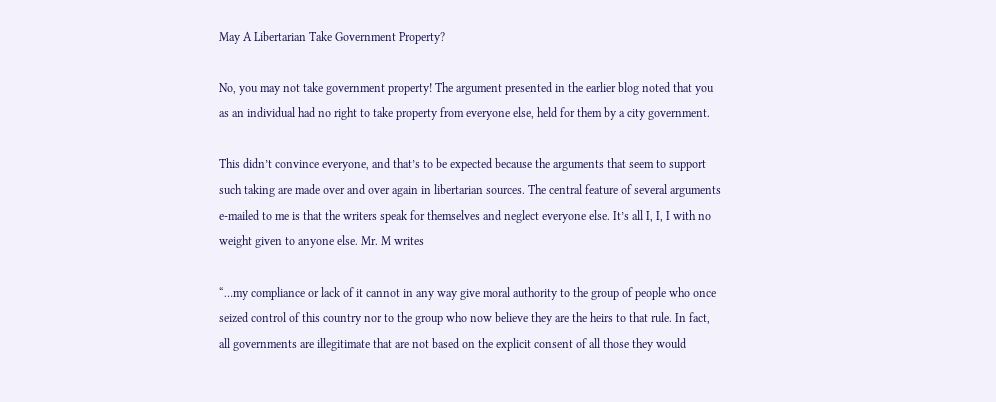May A Libertarian Take Government Property?

No, you may not take government property! The argument presented in the earlier blog noted that you as an individual had no right to take property from everyone else, held for them by a city government.

This didn’t convince everyone, and that’s to be expected because the arguments that seem to support such taking are made over and over again in libertarian sources. The central feature of several arguments e-mailed to me is that the writers speak for themselves and neglect everyone else. It’s all I, I, I with no weight given to anyone else. Mr. M writes

“…my compliance or lack of it cannot in any way give moral authority to the group of people who once seized control of this country nor to the group who now believe they are the heirs to that rule. In fact, all governments are illegitimate that are not based on the explicit consent of all those they would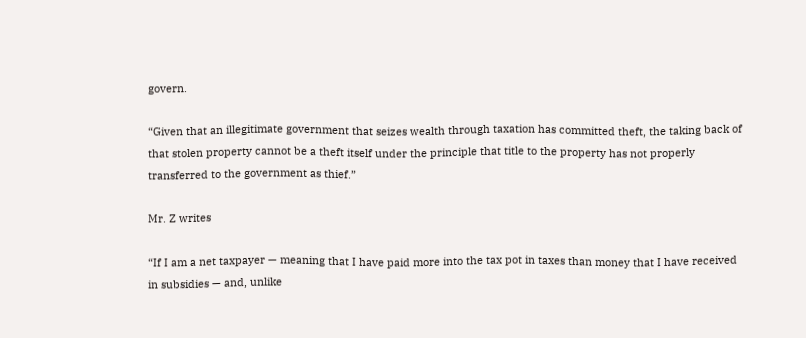govern.

“Given that an illegitimate government that seizes wealth through taxation has committed theft, the taking back of that stolen property cannot be a theft itself under the principle that title to the property has not properly transferred to the government as thief.”

Mr. Z writes

“If I am a net taxpayer — meaning that I have paid more into the tax pot in taxes than money that I have received in subsidies — and, unlike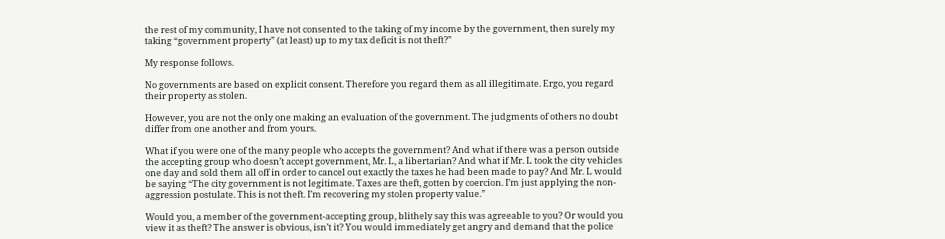the rest of my community, I have not consented to the taking of my income by the government, then surely my taking “government property” (at least) up to my tax deficit is not theft?”

My response follows.

No governments are based on explicit consent. Therefore you regard them as all illegitimate. Ergo, you regard their property as stolen.

However, you are not the only one making an evaluation of the government. The judgments of others no doubt differ from one another and from yours.

What if you were one of the many people who accepts the government? And what if there was a person outside the accepting group who doesn’t accept government, Mr. L, a libertarian? And what if Mr. L took the city vehicles one day and sold them all off in order to cancel out exactly the taxes he had been made to pay? And Mr. L would be saying “The city government is not legitimate. Taxes are theft, gotten by coercion. I’m just applying the non-aggression postulate. This is not theft. I’m recovering my stolen property value.”

Would you, a member of the government-accepting group, blithely say this was agreeable to you? Or would you view it as theft? The answer is obvious, isn’t it? You would immediately get angry and demand that the police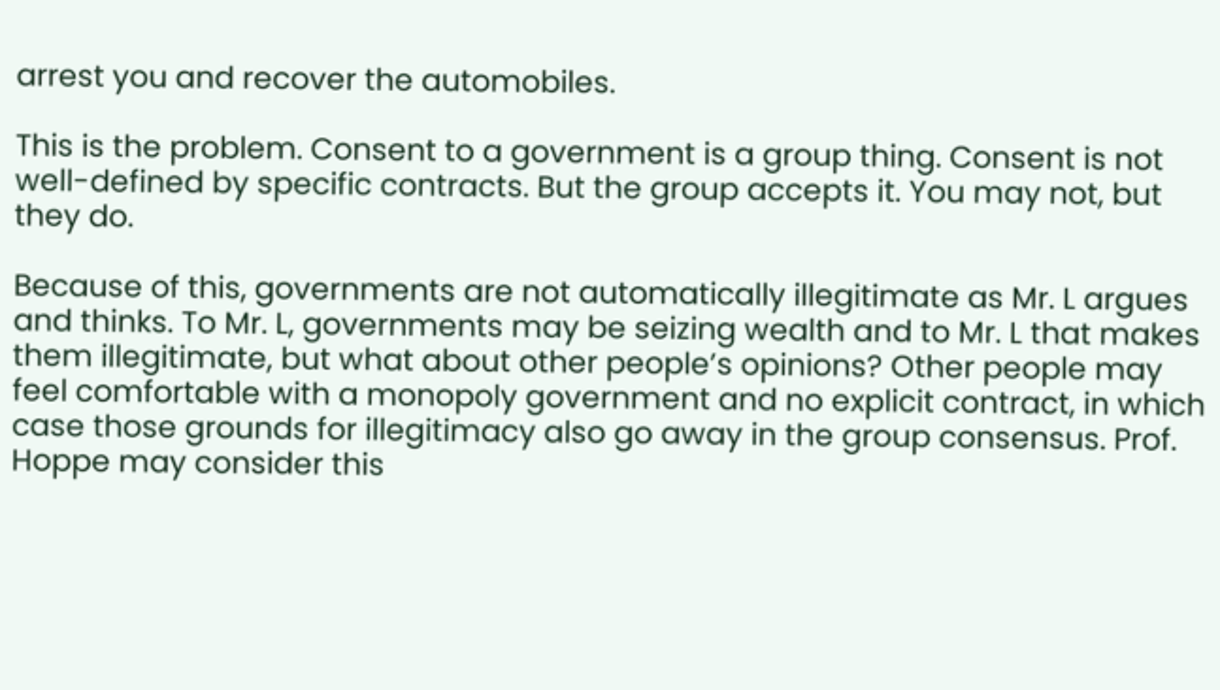arrest you and recover the automobiles.

This is the problem. Consent to a government is a group thing. Consent is not well-defined by specific contracts. But the group accepts it. You may not, but they do.

Because of this, governments are not automatically illegitimate as Mr. L argues and thinks. To Mr. L, governments may be seizing wealth and to Mr. L that makes them illegitimate, but what about other people’s opinions? Other people may feel comfortable with a monopoly government and no explicit contract, in which case those grounds for illegitimacy also go away in the group consensus. Prof. Hoppe may consider this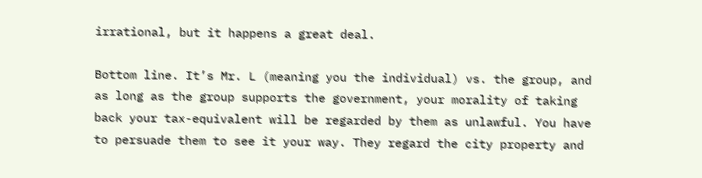irrational, but it happens a great deal.

Bottom line. It’s Mr. L (meaning you the individual) vs. the group, and as long as the group supports the government, your morality of taking back your tax-equivalent will be regarded by them as unlawful. You have to persuade them to see it your way. They regard the city property and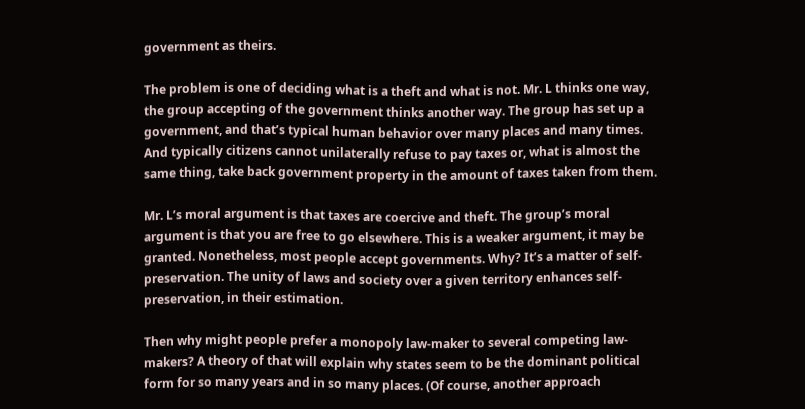government as theirs.

The problem is one of deciding what is a theft and what is not. Mr. L thinks one way, the group accepting of the government thinks another way. The group has set up a government, and that’s typical human behavior over many places and many times. And typically citizens cannot unilaterally refuse to pay taxes or, what is almost the same thing, take back government property in the amount of taxes taken from them.

Mr. L’s moral argument is that taxes are coercive and theft. The group’s moral argument is that you are free to go elsewhere. This is a weaker argument, it may be granted. Nonetheless, most people accept governments. Why? It’s a matter of self-preservation. The unity of laws and society over a given territory enhances self-preservation, in their estimation.

Then why might people prefer a monopoly law-maker to several competing law-makers? A theory of that will explain why states seem to be the dominant political form for so many years and in so many places. (Of course, another approach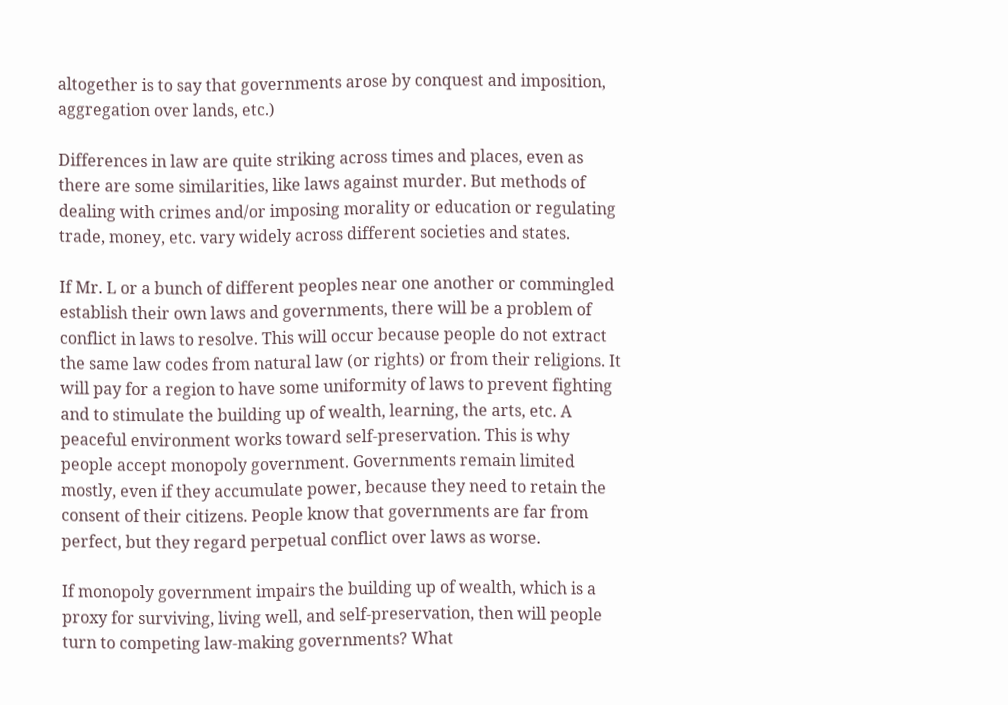altogether is to say that governments arose by conquest and imposition, aggregation over lands, etc.)

Differences in law are quite striking across times and places, even as there are some similarities, like laws against murder. But methods of dealing with crimes and/or imposing morality or education or regulating trade, money, etc. vary widely across different societies and states.

If Mr. L or a bunch of different peoples near one another or commingled establish their own laws and governments, there will be a problem of conflict in laws to resolve. This will occur because people do not extract the same law codes from natural law (or rights) or from their religions. It will pay for a region to have some uniformity of laws to prevent fighting and to stimulate the building up of wealth, learning, the arts, etc. A peaceful environment works toward self-preservation. This is why people accept monopoly government. Governments remain limited mostly, even if they accumulate power, because they need to retain the consent of their citizens. People know that governments are far from perfect, but they regard perpetual conflict over laws as worse.

If monopoly government impairs the building up of wealth, which is a proxy for surviving, living well, and self-preservation, then will people turn to competing law-making governments? What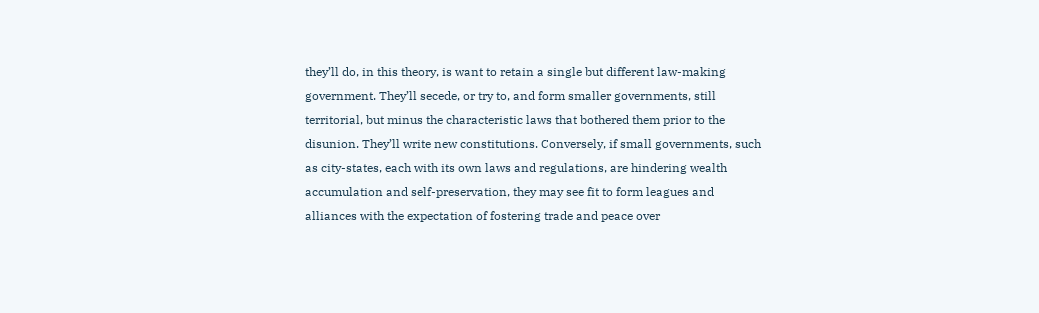they’ll do, in this theory, is want to retain a single but different law-making government. They’ll secede, or try to, and form smaller governments, still territorial, but minus the characteristic laws that bothered them prior to the disunion. They’ll write new constitutions. Conversely, if small governments, such as city-states, each with its own laws and regulations, are hindering wealth accumulation and self-preservation, they may see fit to form leagues and alliances with the expectation of fostering trade and peace over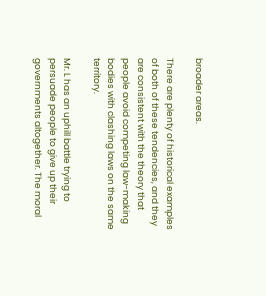broader areas.

There are plenty of historical examples of both of these tendencies, and they are consistent with the theory that people avoid competing law-making bodies with clashing laws on the same territory.

Mr. L has an uphill battle trying to persuade people to give up their governments altogether. The moral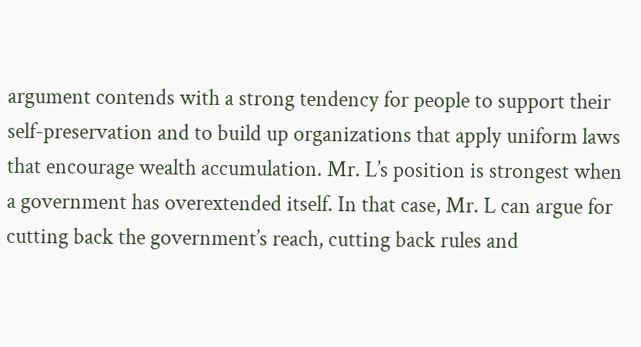argument contends with a strong tendency for people to support their self-preservation and to build up organizations that apply uniform laws that encourage wealth accumulation. Mr. L’s position is strongest when a government has overextended itself. In that case, Mr. L can argue for cutting back the government’s reach, cutting back rules and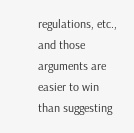regulations, etc., and those arguments are easier to win than suggesting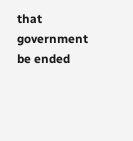that government be ended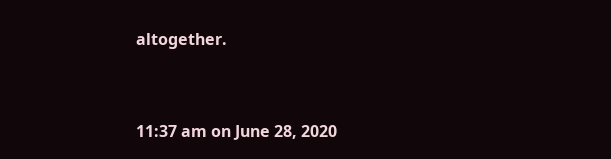altogether.


11:37 am on June 28, 2020